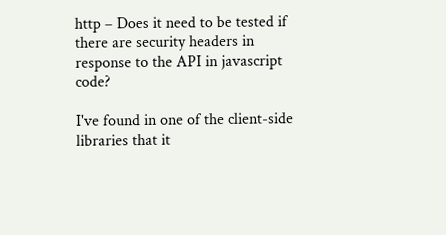http – Does it need to be tested if there are security headers in response to the API in javascript code?

I've found in one of the client-side libraries that it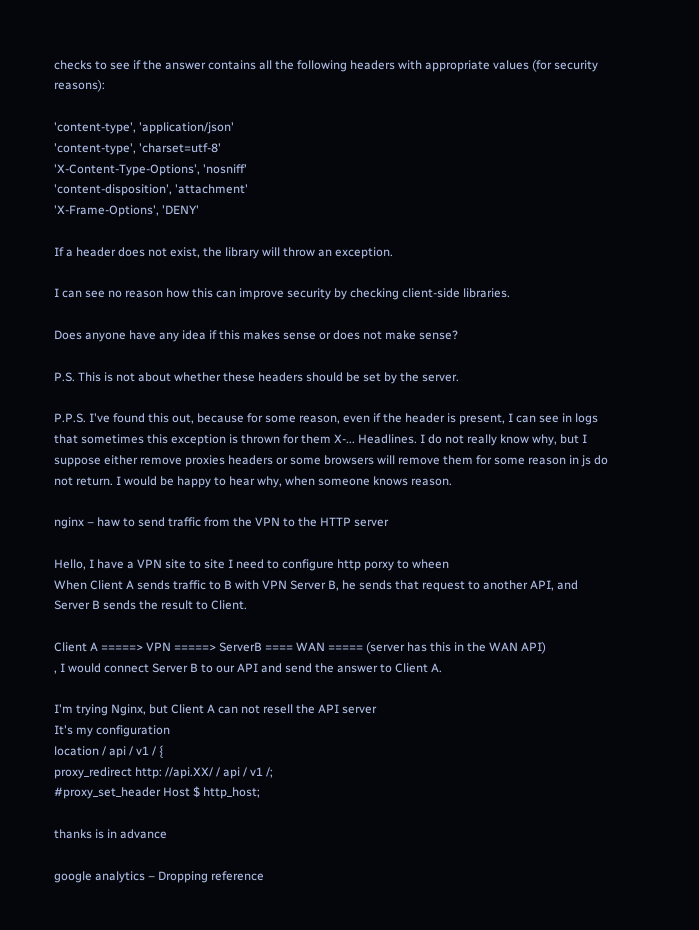checks to see if the answer contains all the following headers with appropriate values (for security reasons):

'content-type', 'application/json'
'content-type', 'charset=utf-8'
'X-Content-Type-Options', 'nosniff'
'content-disposition', 'attachment'
'X-Frame-Options', 'DENY'

If a header does not exist, the library will throw an exception.

I can see no reason how this can improve security by checking client-side libraries.

Does anyone have any idea if this makes sense or does not make sense?

P.S. This is not about whether these headers should be set by the server.

P.P.S. I've found this out, because for some reason, even if the header is present, I can see in logs that sometimes this exception is thrown for them X-... Headlines. I do not really know why, but I suppose either remove proxies headers or some browsers will remove them for some reason in js do not return. I would be happy to hear why, when someone knows reason.

nginx – haw to send traffic from the VPN to the HTTP server

Hello, I have a VPN site to site I need to configure http porxy to wheen
When Client A sends traffic to B with VPN Server B, he sends that request to another API, and Server B sends the result to Client.

Client A =====> VPN =====> ServerB ==== WAN ===== (server has this in the WAN API)
, I would connect Server B to our API and send the answer to Client A.

I'm trying Nginx, but Client A can not resell the API server
It's my configuration
location / api / v1 / {
proxy_redirect http: //api.XX/ / api / v1 /;
#proxy_set_header Host $ http_host;

thanks is in advance

google analytics – Dropping reference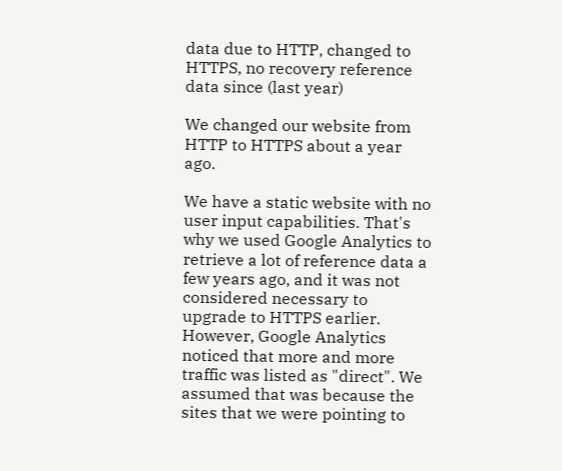data due to HTTP, changed to HTTPS, no recovery reference data since (last year)

We changed our website from HTTP to HTTPS about a year ago.

We have a static website with no user input capabilities. That's why we used Google Analytics to retrieve a lot of reference data a few years ago, and it was not considered necessary to upgrade to HTTPS earlier. However, Google Analytics noticed that more and more traffic was listed as "direct". We assumed that was because the sites that we were pointing to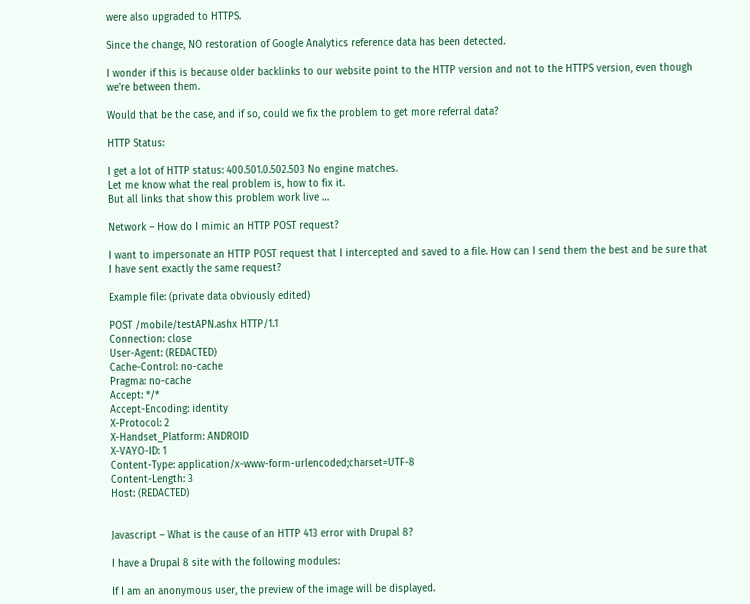were also upgraded to HTTPS.

Since the change, NO restoration of Google Analytics reference data has been detected.

I wonder if this is because older backlinks to our website point to the HTTP version and not to the HTTPS version, even though we're between them.

Would that be the case, and if so, could we fix the problem to get more referral data?

HTTP Status:

I get a lot of HTTP status: 400.501.0.502.503 No engine matches.
Let me know what the real problem is, how to fix it.
But all links that show this problem work live …

Network – How do I mimic an HTTP POST request?

I want to impersonate an HTTP POST request that I intercepted and saved to a file. How can I send them the best and be sure that I have sent exactly the same request?

Example file: (private data obviously edited)

POST /mobile/testAPN.ashx HTTP/1.1
Connection: close
User-Agent: (REDACTED)
Cache-Control: no-cache
Pragma: no-cache
Accept: */*
Accept-Encoding: identity
X-Protocol: 2
X-Handset_Platform: ANDROID
X-VAYO-ID: 1
Content-Type: application/x-www-form-urlencoded;charset=UTF-8
Content-Length: 3
Host: (REDACTED)


Javascript – What is the cause of an HTTP 413 error with Drupal 8?

I have a Drupal 8 site with the following modules:

If I am an anonymous user, the preview of the image will be displayed.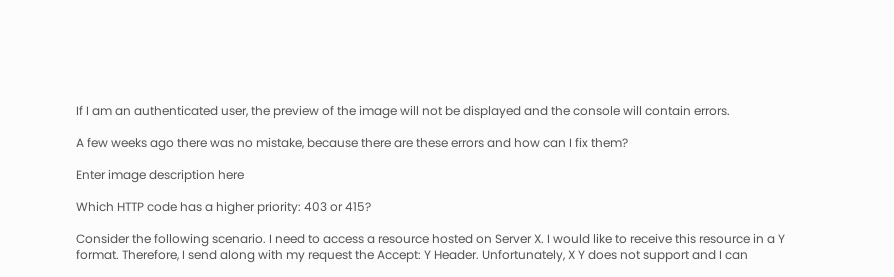If I am an authenticated user, the preview of the image will not be displayed and the console will contain errors.

A few weeks ago there was no mistake, because there are these errors and how can I fix them?

Enter image description here

Which HTTP code has a higher priority: 403 or 415?

Consider the following scenario. I need to access a resource hosted on Server X. I would like to receive this resource in a Y format. Therefore, I send along with my request the Accept: Y Header. Unfortunately, X Y does not support and I can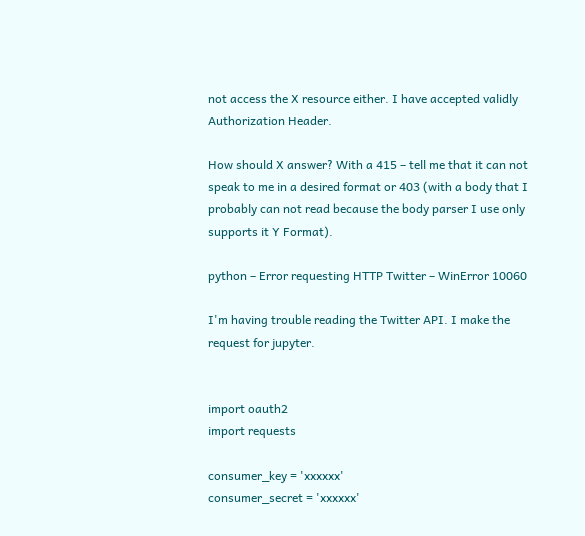not access the X resource either. I have accepted validly Authorization Header.

How should X answer? With a 415 – tell me that it can not speak to me in a desired format or 403 (with a body that I probably can not read because the body parser I use only supports it Y Format).

python – Error requesting HTTP Twitter – WinError 10060

I'm having trouble reading the Twitter API. I make the request for jupyter.


import oauth2
import requests

consumer_key = 'xxxxxx'
consumer_secret = 'xxxxxx'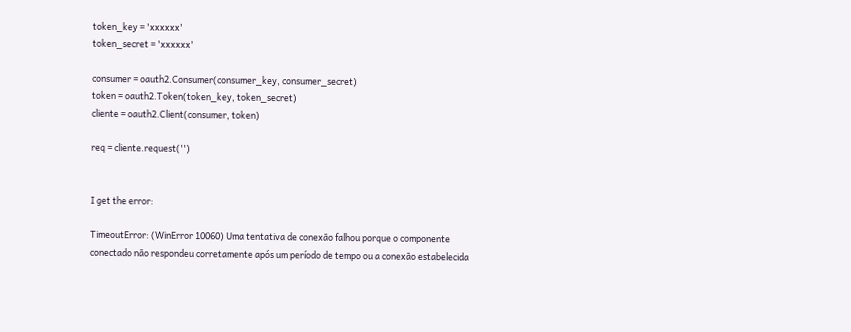token_key = 'xxxxxx'
token_secret = 'xxxxxx'

consumer = oauth2.Consumer(consumer_key, consumer_secret)
token = oauth2.Token(token_key, token_secret)
cliente = oauth2.Client(consumer, token)

req = cliente.request('')


I get the error:

TimeoutError: (WinError 10060) Uma tentativa de conexão falhou porque o componente conectado não respondeu corretamente após um período de tempo ou a conexão estabelecida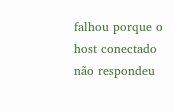falhou porque o host conectado não respondeu